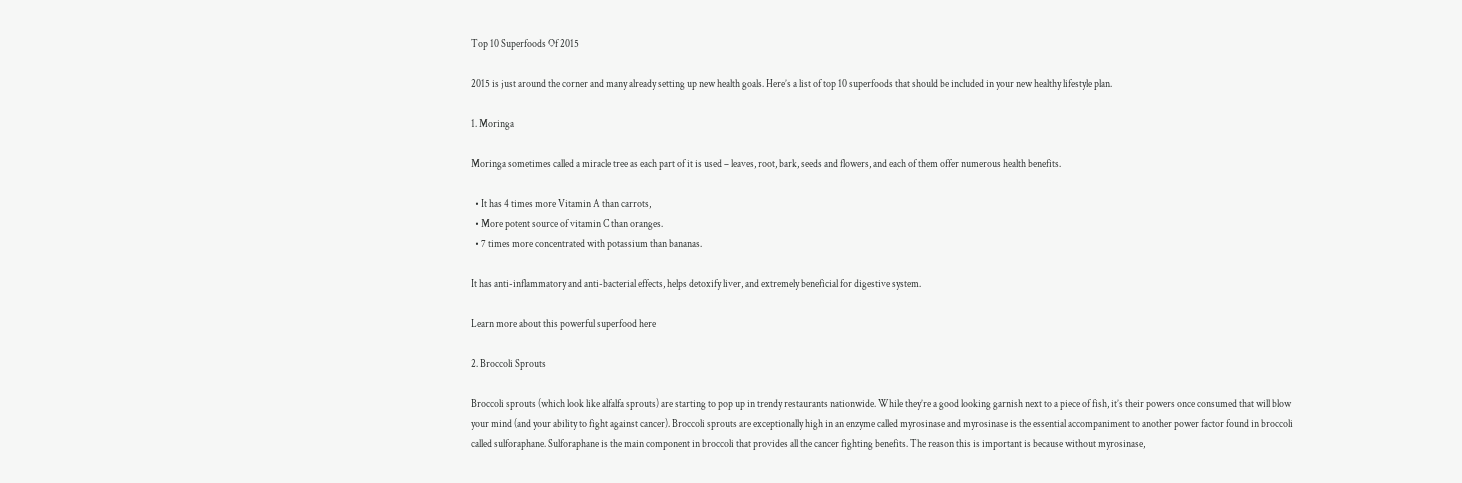Top 10 Superfoods Of 2015

2015 is just around the corner and many already setting up new health goals. Here’s a list of top 10 superfoods that should be included in your new healthy lifestyle plan.

1. Moringa

Moringa sometimes called a miracle tree as each part of it is used – leaves, root, bark, seeds and flowers, and each of them offer numerous health benefits.

  • It has 4 times more Vitamin A than carrots,
  • More potent source of vitamin C than oranges.
  • 7 times more concentrated with potassium than bananas.

It has anti-inflammatory and anti-bacterial effects, helps detoxify liver, and extremely beneficial for digestive system.

Learn more about this powerful superfood here

2. Broccoli Sprouts

Broccoli sprouts (which look like alfalfa sprouts) are starting to pop up in trendy restaurants nationwide. While they’re a good looking garnish next to a piece of fish, it’s their powers once consumed that will blow your mind (and your ability to fight against cancer). Broccoli sprouts are exceptionally high in an enzyme called myrosinase and myrosinase is the essential accompaniment to another power factor found in broccoli called sulforaphane. Sulforaphane is the main component in broccoli that provides all the cancer fighting benefits. The reason this is important is because without myrosinase,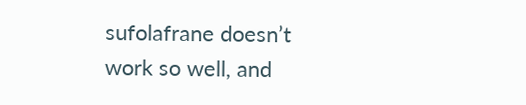sufolafrane doesn’t work so well, and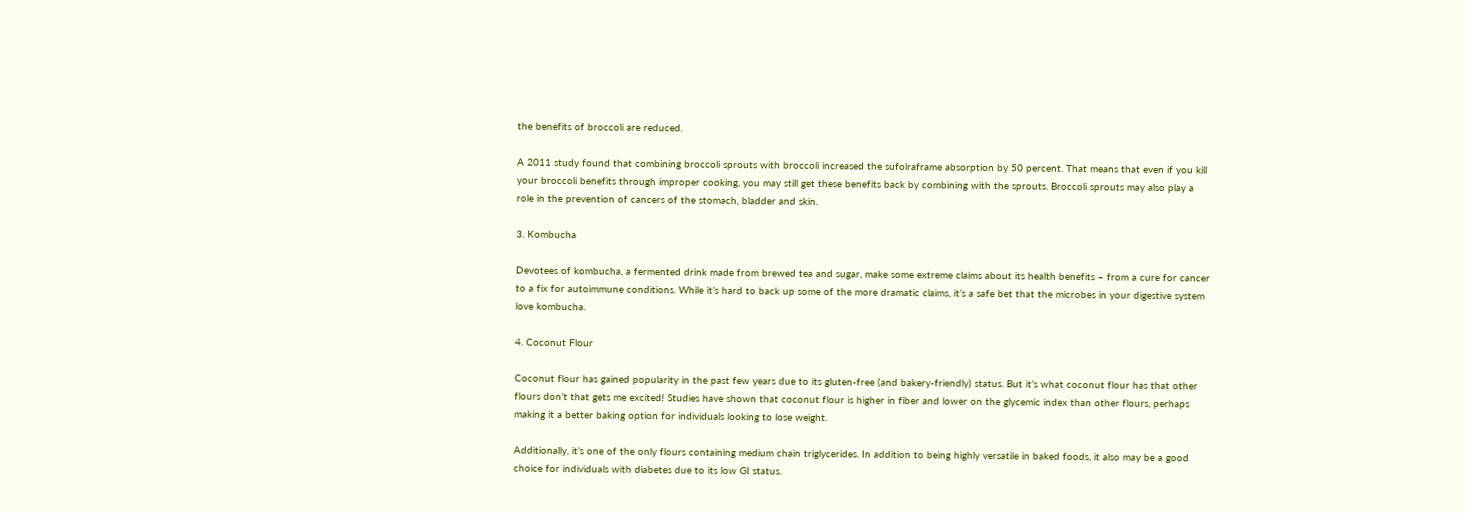the benefits of broccoli are reduced.

A 2011 study found that combining broccoli sprouts with broccoli increased the sufolraframe absorption by 50 percent. That means that even if you kill your broccoli benefits through improper cooking, you may still get these benefits back by combining with the sprouts. Broccoli sprouts may also play a role in the prevention of cancers of the stomach, bladder and skin.

3. Kombucha

Devotees of kombucha, a fermented drink made from brewed tea and sugar, make some extreme claims about its health benefits – from a cure for cancer to a fix for autoimmune conditions. While it’s hard to back up some of the more dramatic claims, it’s a safe bet that the microbes in your digestive system love kombucha.

4. Coconut Flour

Coconut flour has gained popularity in the past few years due to its gluten-free (and bakery-friendly) status. But it’s what coconut flour has that other flours don’t that gets me excited! Studies have shown that coconut flour is higher in fiber and lower on the glycemic index than other flours, perhaps making it a better baking option for individuals looking to lose weight.

Additionally, it’s one of the only flours containing medium chain triglycerides. In addition to being highly versatile in baked foods, it also may be a good choice for individuals with diabetes due to its low GI status.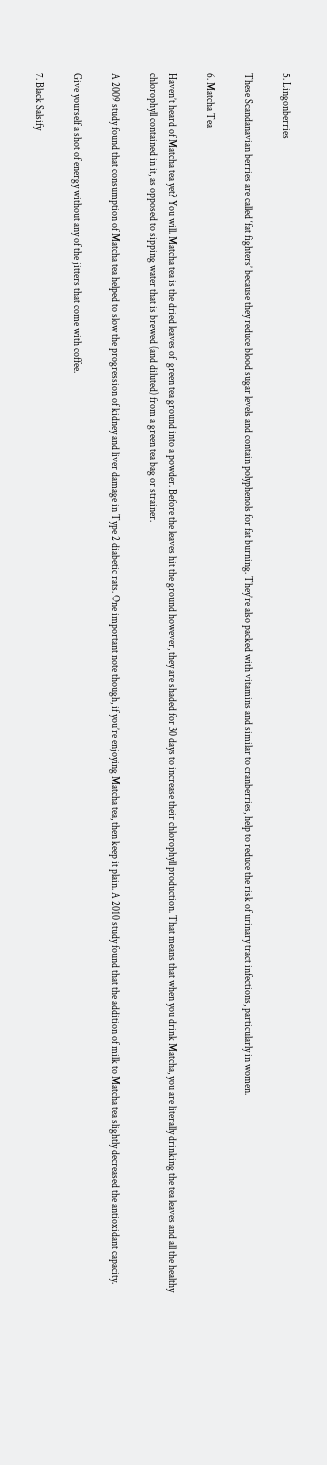5. Lingonberries

These Scandanavian berries are called ‘fat fighters’ because they reduce blood sugar levels and contain polyphenols for fat burning. They’re also packed with vitamins and similar to cranberries, help to reduce the risk of urinary tract infections, particularly in women.

6. Matcha Tea

Haven’t heard of Matcha tea yet? You will. Matcha tea is the dried leaves of  green tea ground into a powder. Before the leaves hit the ground however, they are shaded for 30 days to increase their chlorophyll production. That means that when you drink Matcha, you are literally drinking the tea leaves and all the healthy chlorophyll contained in it, as opposed to sipping water that is brewed (and diluted) from a green tea bag or strainer.

A 2009 study found that consumption of Matcha tea helped to slow the progression of kidney and liver damage in Type 2 diabetic rats. One important note though, if you’re enjoying Matcha tea, then keep it plain. A 2010 study found that the addition of milk to Matcha tea slightly decreased the antioxidant capacity.

Give yourself a shot of energy without any of the jitters that come with coffee.

7. Black Salsify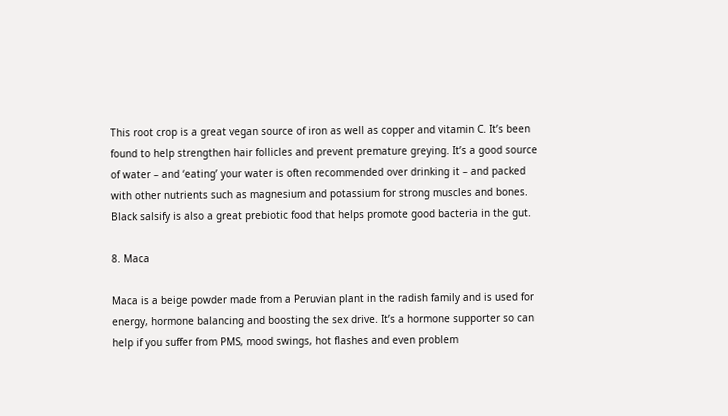This root crop is a great vegan source of iron as well as copper and vitamin C. It’s been found to help strengthen hair follicles and prevent premature greying. It’s a good source of water – and ‘eating’ your water is often recommended over drinking it – and packed with other nutrients such as magnesium and potassium for strong muscles and bones. Black salsify is also a great prebiotic food that helps promote good bacteria in the gut.

8. Maca

Maca is a beige powder made from a Peruvian plant in the radish family and is used for energy, hormone balancing and boosting the sex drive. It’s a hormone supporter so can help if you suffer from PMS, mood swings, hot flashes and even problem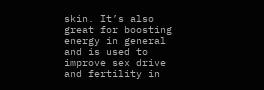skin. It’s also great for boosting energy in general and is used to improve sex drive and fertility in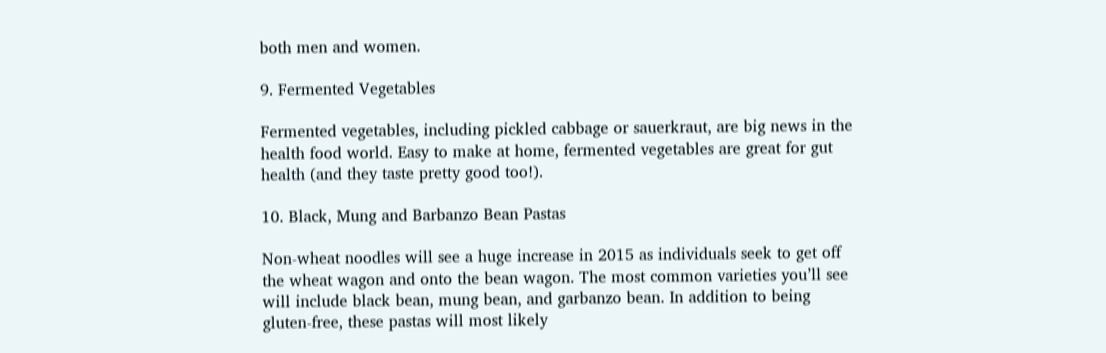both men and women.

9. Fermented Vegetables

Fermented vegetables, including pickled cabbage or sauerkraut, are big news in the health food world. Easy to make at home, fermented vegetables are great for gut health (and they taste pretty good too!).

10. Black, Mung and Barbanzo Bean Pastas

Non-wheat noodles will see a huge increase in 2015 as individuals seek to get off the wheat wagon and onto the bean wagon. The most common varieties you’ll see will include black bean, mung bean, and garbanzo bean. In addition to being gluten-free, these pastas will most likely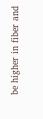be higher in fiber and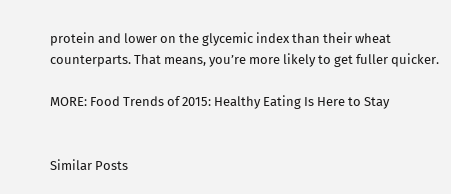protein and lower on the glycemic index than their wheat counterparts. That means, you’re more likely to get fuller quicker.

MORE: Food Trends of 2015: Healthy Eating Is Here to Stay


Similar Posts